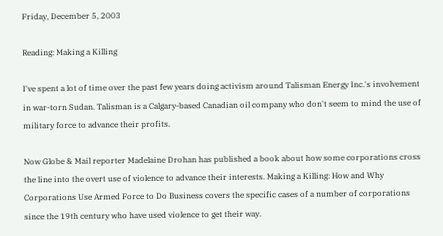Friday, December 5, 2003

Reading: Making a Killing

I've spent a lot of time over the past few years doing activism around Talisman Energy Inc.'s involvement in war-torn Sudan. Talisman is a Calgary-based Canadian oil company who don't seem to mind the use of military force to advance their profits.

Now Globe & Mail reporter Madelaine Drohan has published a book about how some corporations cross the line into the overt use of violence to advance their interests. Making a Killing: How and Why Corporations Use Armed Force to Do Business covers the specific cases of a number of corporations since the 19th century who have used violence to get their way.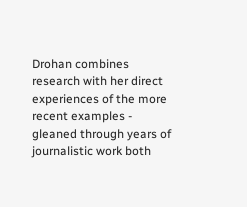Drohan combines research with her direct experiences of the more recent examples - gleaned through years of journalistic work both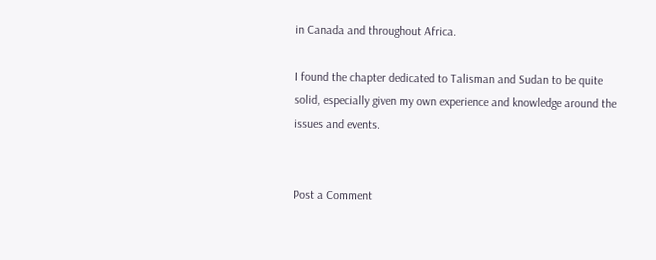in Canada and throughout Africa.

I found the chapter dedicated to Talisman and Sudan to be quite solid, especially given my own experience and knowledge around the issues and events.


Post a Comment